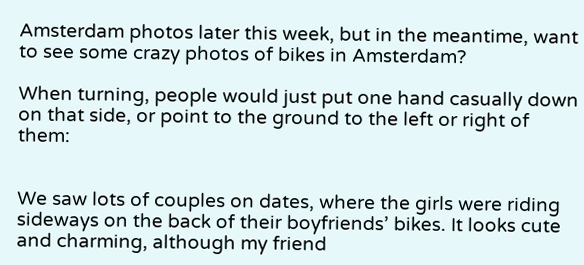Amsterdam photos later this week, but in the meantime, want to see some crazy photos of bikes in Amsterdam?

When turning, people would just put one hand casually down on that side, or point to the ground to the left or right of them:


We saw lots of couples on dates, where the girls were riding sideways on the back of their boyfriends’ bikes. It looks cute and charming, although my friend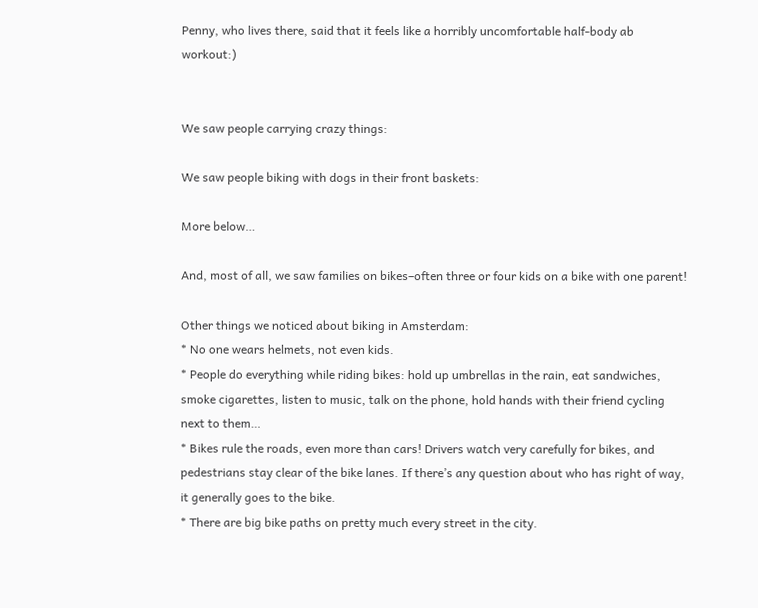Penny, who lives there, said that it feels like a horribly uncomfortable half-body ab workout:)


We saw people carrying crazy things:

We saw people biking with dogs in their front baskets:

More below…

And, most of all, we saw families on bikes–often three or four kids on a bike with one parent!

Other things we noticed about biking in Amsterdam:
* No one wears helmets, not even kids.
* People do everything while riding bikes: hold up umbrellas in the rain, eat sandwiches, smoke cigarettes, listen to music, talk on the phone, hold hands with their friend cycling next to them…
* Bikes rule the roads, even more than cars! Drivers watch very carefully for bikes, and pedestrians stay clear of the bike lanes. If there’s any question about who has right of way, it generally goes to the bike.
* There are big bike paths on pretty much every street in the city.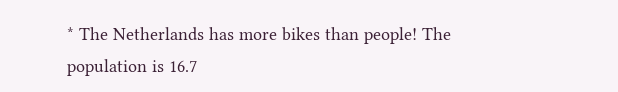* The Netherlands has more bikes than people! The population is 16.7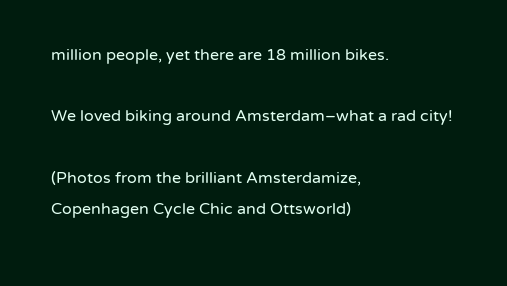million people, yet there are 18 million bikes.

We loved biking around Amsterdam–what a rad city!

(Photos from the brilliant Amsterdamize, Copenhagen Cycle Chic and Ottsworld)